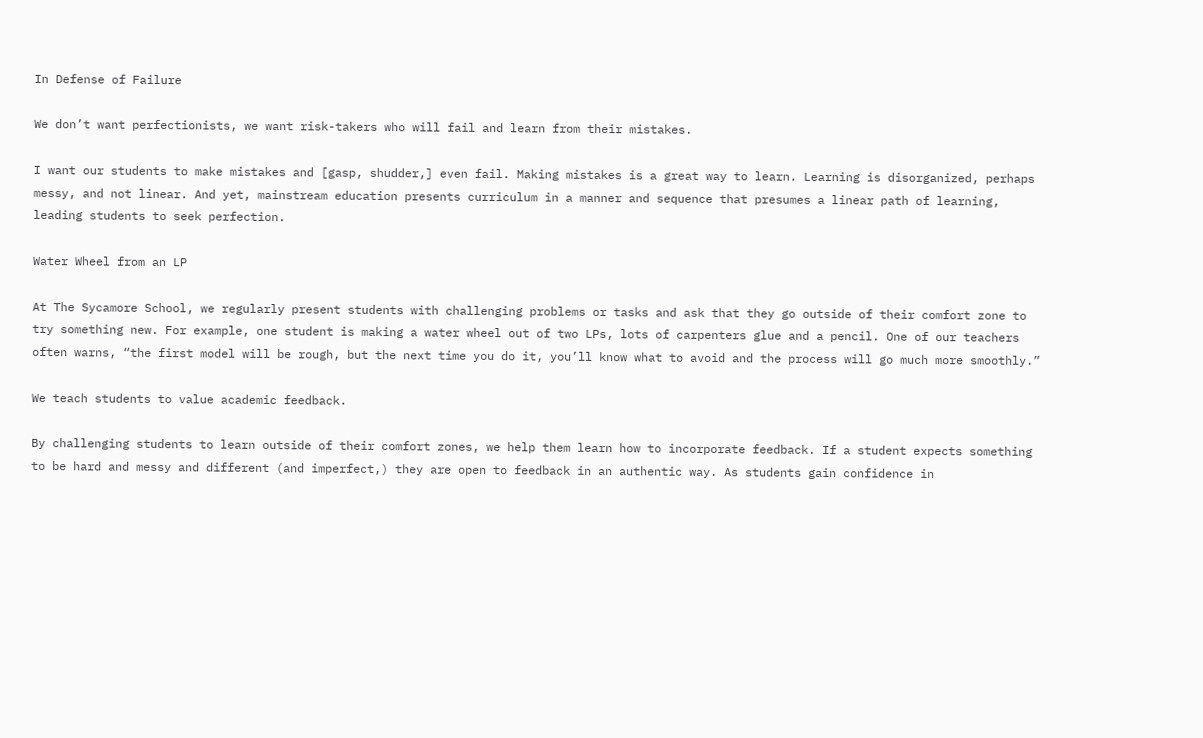In Defense of Failure

We don’t want perfectionists, we want risk-takers who will fail and learn from their mistakes.

I want our students to make mistakes and [gasp, shudder,] even fail. Making mistakes is a great way to learn. Learning is disorganized, perhaps messy, and not linear. And yet, mainstream education presents curriculum in a manner and sequence that presumes a linear path of learning, leading students to seek perfection.

Water Wheel from an LP

At The Sycamore School, we regularly present students with challenging problems or tasks and ask that they go outside of their comfort zone to try something new. For example, one student is making a water wheel out of two LPs, lots of carpenters glue and a pencil. One of our teachers often warns, “the first model will be rough, but the next time you do it, you’ll know what to avoid and the process will go much more smoothly.”

We teach students to value academic feedback.

By challenging students to learn outside of their comfort zones, we help them learn how to incorporate feedback. If a student expects something to be hard and messy and different (and imperfect,) they are open to feedback in an authentic way. As students gain confidence in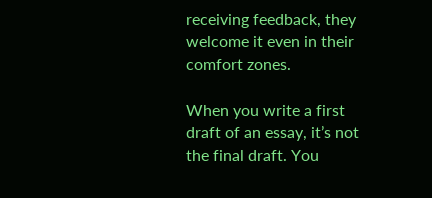receiving feedback, they welcome it even in their comfort zones.

When you write a first draft of an essay, it’s not the final draft. You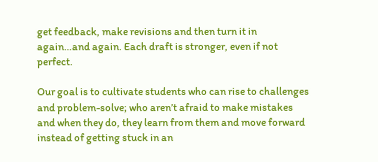get feedback, make revisions and then turn it in again…and again. Each draft is stronger, even if not perfect.

Our goal is to cultivate students who can rise to challenges and problem-solve; who aren’t afraid to make mistakes and when they do, they learn from them and move forward instead of getting stuck in an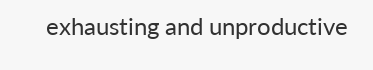exhausting and unproductive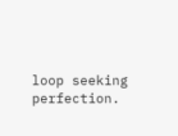loop seeking perfection.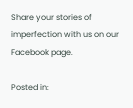Share your stories of imperfection with us on our Facebook page.

Posted in: